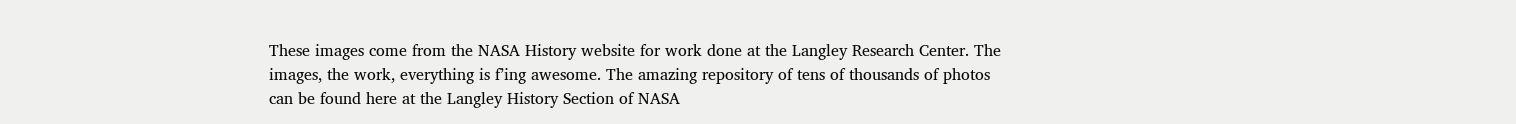These images come from the NASA History website for work done at the Langley Research Center. The images, the work, everything is f’ing awesome. The amazing repository of tens of thousands of photos can be found here at the Langley History Section of NASA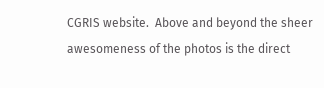CGRIS website.  Above and beyond the sheer awesomeness of the photos is the direct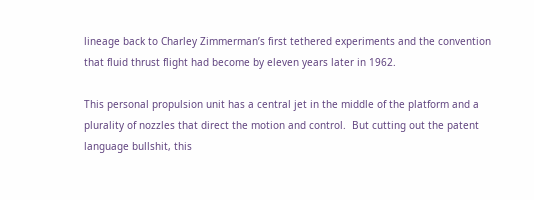lineage back to Charley Zimmerman’s first tethered experiments and the convention that fluid thrust flight had become by eleven years later in 1962.

This personal propulsion unit has a central jet in the middle of the platform and a plurality of nozzles that direct the motion and control.  But cutting out the patent language bullshit, this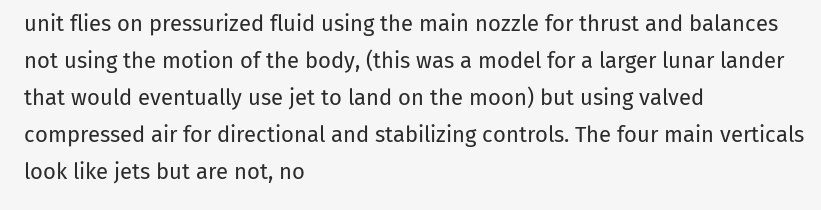unit flies on pressurized fluid using the main nozzle for thrust and balances not using the motion of the body, (this was a model for a larger lunar lander that would eventually use jet to land on the moon) but using valved compressed air for directional and stabilizing controls. The four main verticals look like jets but are not, no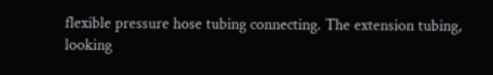flexible pressure hose tubing connecting. The extension tubing, looking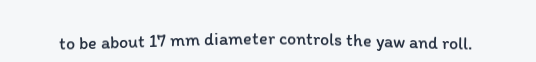to be about 17 mm diameter controls the yaw and roll.